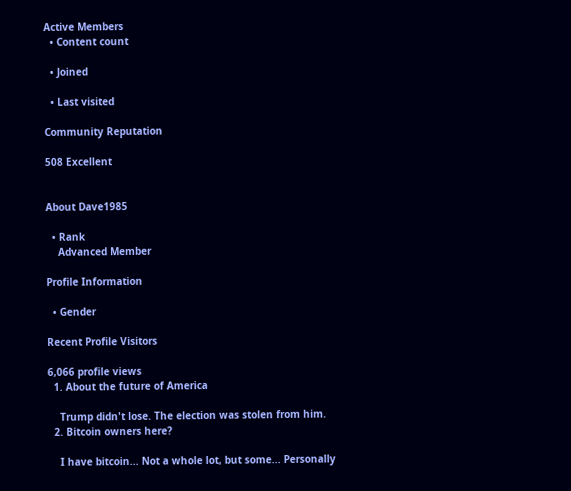Active Members
  • Content count

  • Joined

  • Last visited

Community Reputation

508 Excellent


About Dave1985

  • Rank
    Advanced Member

Profile Information

  • Gender

Recent Profile Visitors

6,066 profile views
  1. About the future of America

    Trump didn't lose. The election was stolen from him.
  2. Bitcoin owners here?

    I have bitcoin... Not a whole lot, but some... Personally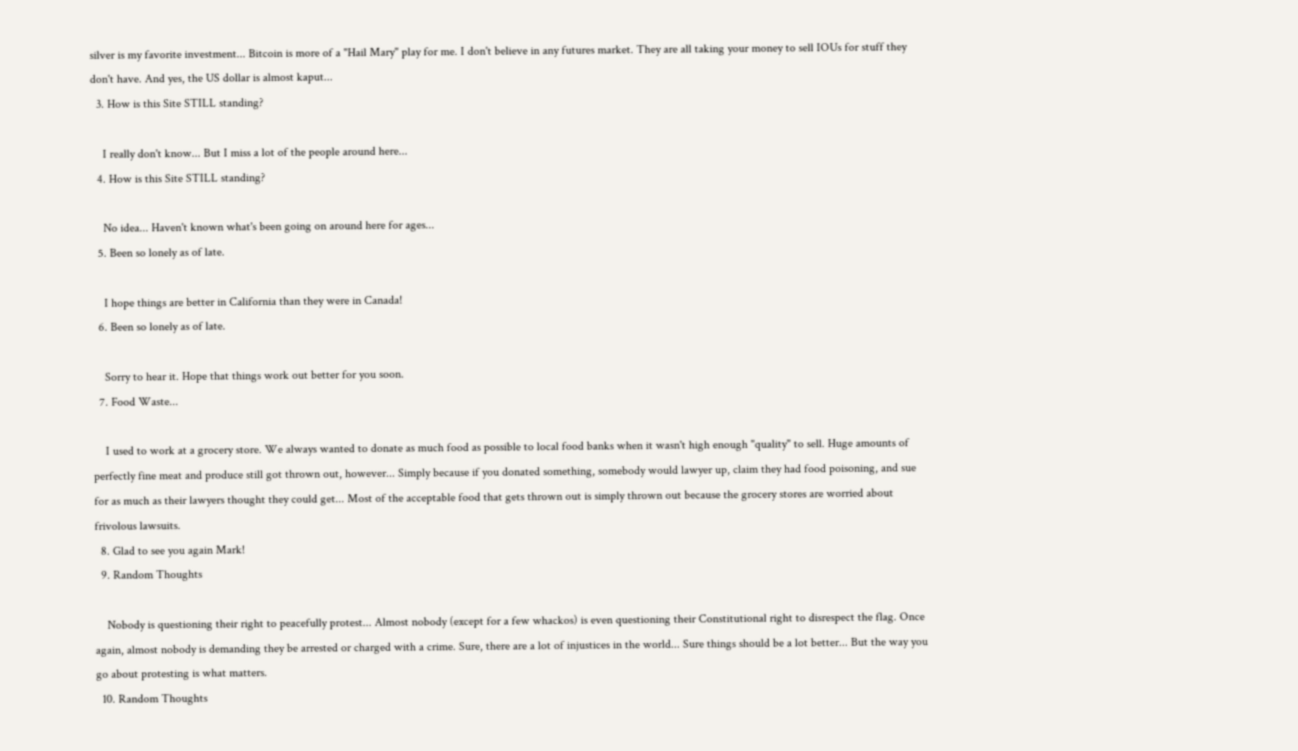silver is my favorite investment... Bitcoin is more of a "Hail Mary" play for me. I don't believe in any futures market. They are all taking your money to sell IOUs for stuff they don't have. And yes, the US dollar is almost kaput...
  3. How is this Site STILL standing?

    I really don't know... But I miss a lot of the people around here...
  4. How is this Site STILL standing?

    No idea... Haven't known what's been going on around here for ages...
  5. Been so lonely as of late.

    I hope things are better in California than they were in Canada!
  6. Been so lonely as of late.

    Sorry to hear it. Hope that things work out better for you soon.
  7. Food Waste...

    I used to work at a grocery store. We always wanted to donate as much food as possible to local food banks when it wasn't high enough "quality" to sell. Huge amounts of perfectly fine meat and produce still got thrown out, however... Simply because if you donated something, somebody would lawyer up, claim they had food poisoning, and sue for as much as their lawyers thought they could get... Most of the acceptable food that gets thrown out is simply thrown out because the grocery stores are worried about frivolous lawsuits.
  8. Glad to see you again Mark!
  9. Random Thoughts

    Nobody is questioning their right to peacefully protest... Almost nobody (except for a few whackos) is even questioning their Constitutional right to disrespect the flag. Once again, almost nobody is demanding they be arrested or charged with a crime. Sure, there are a lot of injustices in the world... Sure things should be a lot better... But the way you go about protesting is what matters.
  10. Random Thoughts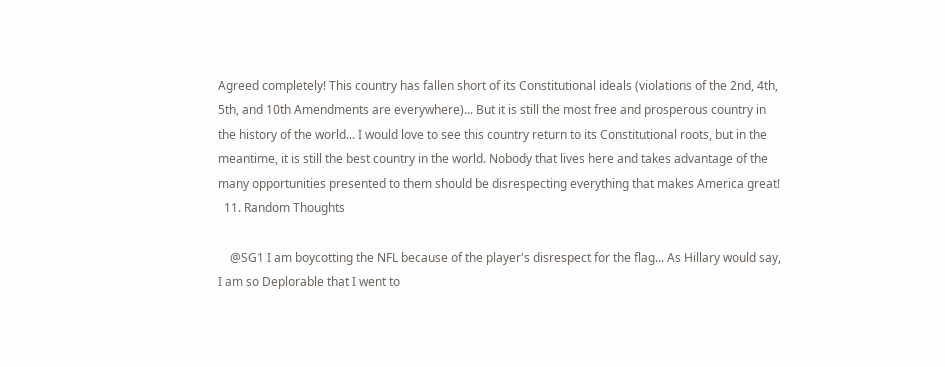Agreed completely! This country has fallen short of its Constitutional ideals (violations of the 2nd, 4th, 5th, and 10th Amendments are everywhere)... But it is still the most free and prosperous country in the history of the world... I would love to see this country return to its Constitutional roots, but in the meantime, it is still the best country in the world. Nobody that lives here and takes advantage of the many opportunities presented to them should be disrespecting everything that makes America great!
  11. Random Thoughts

    @SG1 I am boycotting the NFL because of the player's disrespect for the flag... As Hillary would say, I am so Deplorable that I went to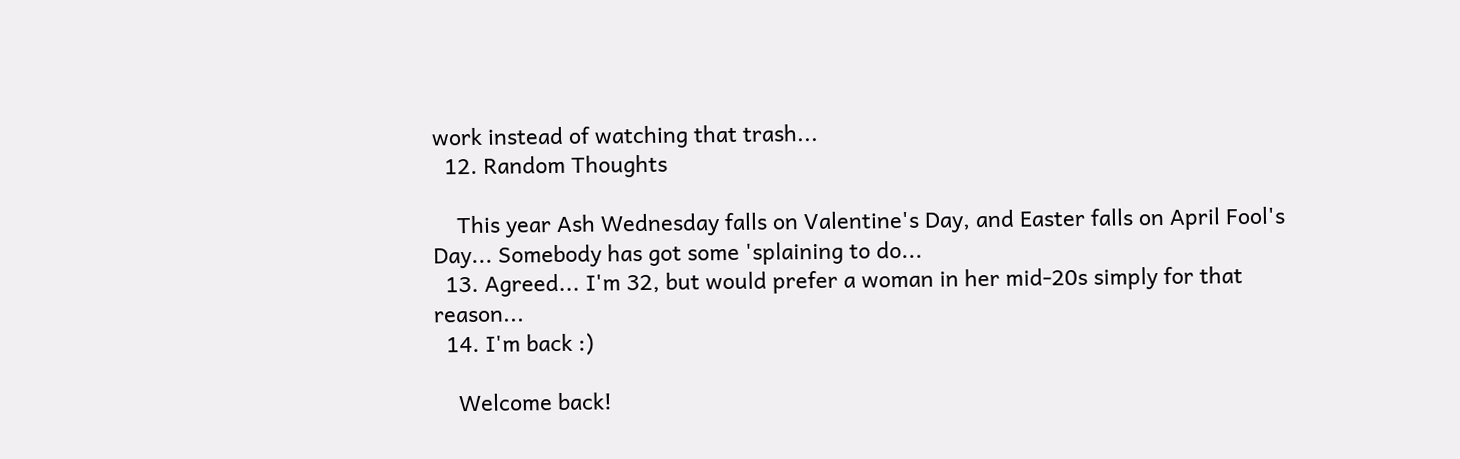work instead of watching that trash...
  12. Random Thoughts

    This year Ash Wednesday falls on Valentine's Day, and Easter falls on April Fool's Day... Somebody has got some 'splaining to do...
  13. Agreed... I'm 32, but would prefer a woman in her mid-20s simply for that reason...
  14. I'm back :)

    Welcome back!